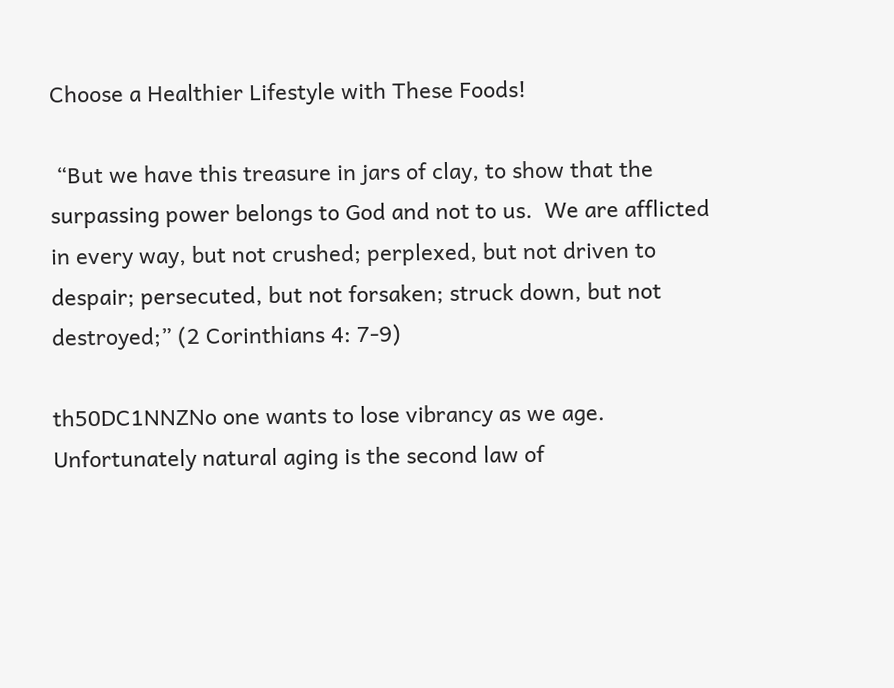Choose a Healthier Lifestyle with These Foods!

 “But we have this treasure in jars of clay, to show that the surpassing power belongs to God and not to us.  We are afflicted in every way, but not crushed; perplexed, but not driven to despair; persecuted, but not forsaken; struck down, but not destroyed;” (2 Corinthians 4: 7-9)

th50DC1NNZNo one wants to lose vibrancy as we age.  Unfortunately natural aging is the second law of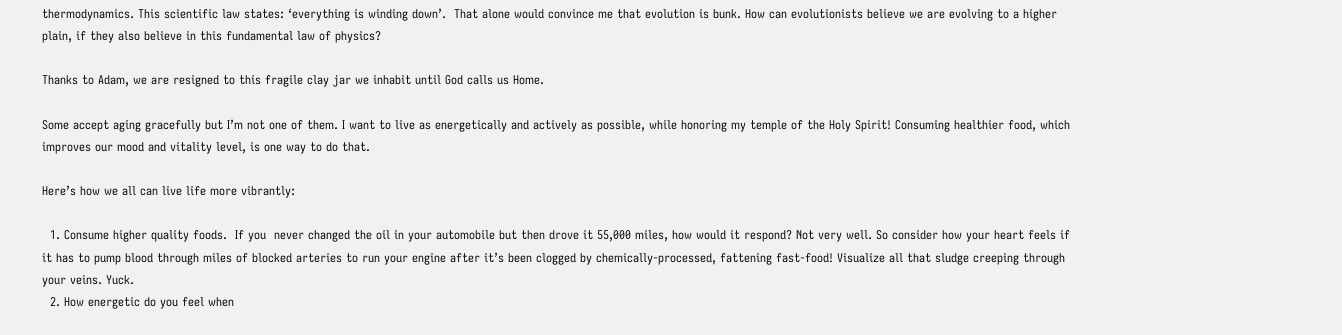thermodynamics. This scientific law states: ‘everything is winding down’.  That alone would convince me that evolution is bunk. How can evolutionists believe we are evolving to a higher plain, if they also believe in this fundamental law of physics?

Thanks to Adam, we are resigned to this fragile clay jar we inhabit until God calls us Home.

Some accept aging gracefully but I’m not one of them. I want to live as energetically and actively as possible, while honoring my temple of the Holy Spirit! Consuming healthier food, which improves our mood and vitality level, is one way to do that.

Here’s how we all can live life more vibrantly:

  1. Consume higher quality foods.  If you  never changed the oil in your automobile but then drove it 55,000 miles, how would it respond? Not very well. So consider how your heart feels if it has to pump blood through miles of blocked arteries to run your engine after it’s been clogged by chemically-processed, fattening fast-food! Visualize all that sludge creeping through your veins. Yuck.
  2. How energetic do you feel when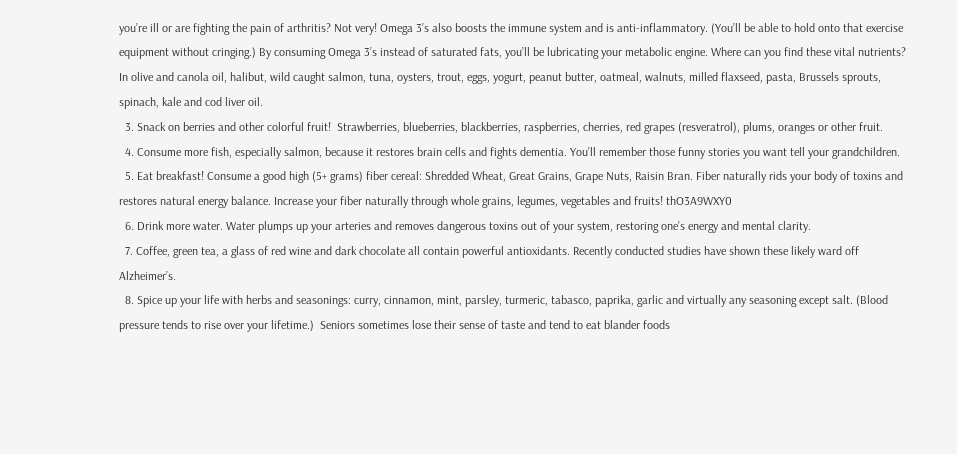you’re ill or are fighting the pain of arthritis? Not very! Omega 3’s also boosts the immune system and is anti-inflammatory. (You’ll be able to hold onto that exercise equipment without cringing.) By consuming Omega 3’s instead of saturated fats, you’ll be lubricating your metabolic engine. Where can you find these vital nutrients? In olive and canola oil, halibut, wild caught salmon, tuna, oysters, trout, eggs, yogurt, peanut butter, oatmeal, walnuts, milled flaxseed, pasta, Brussels sprouts, spinach, kale and cod liver oil.
  3. Snack on berries and other colorful fruit!  Strawberries, blueberries, blackberries, raspberries, cherries, red grapes (resveratrol), plums, oranges or other fruit.
  4. Consume more fish, especially salmon, because it restores brain cells and fights dementia. You’ll remember those funny stories you want tell your grandchildren.
  5. Eat breakfast! Consume a good high (5+ grams) fiber cereal: Shredded Wheat, Great Grains, Grape Nuts, Raisin Bran. Fiber naturally rids your body of toxins and restores natural energy balance. Increase your fiber naturally through whole grains, legumes, vegetables and fruits! thO3A9WXY0
  6. Drink more water. Water plumps up your arteries and removes dangerous toxins out of your system, restoring one’s energy and mental clarity.
  7. Coffee, green tea, a glass of red wine and dark chocolate all contain powerful antioxidants. Recently conducted studies have shown these likely ward off Alzheimer’s.
  8. Spice up your life with herbs and seasonings: curry, cinnamon, mint, parsley, turmeric, tabasco, paprika, garlic and virtually any seasoning except salt. (Blood pressure tends to rise over your lifetime.)  Seniors sometimes lose their sense of taste and tend to eat blander foods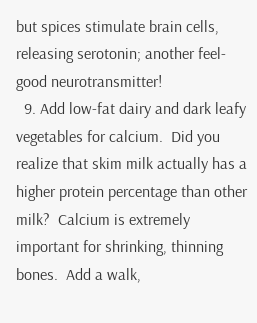but spices stimulate brain cells, releasing serotonin; another feel-good neurotransmitter!
  9. Add low-fat dairy and dark leafy vegetables for calcium.  Did you realize that skim milk actually has a higher protein percentage than other milk?  Calcium is extremely important for shrinking, thinning bones.  Add a walk,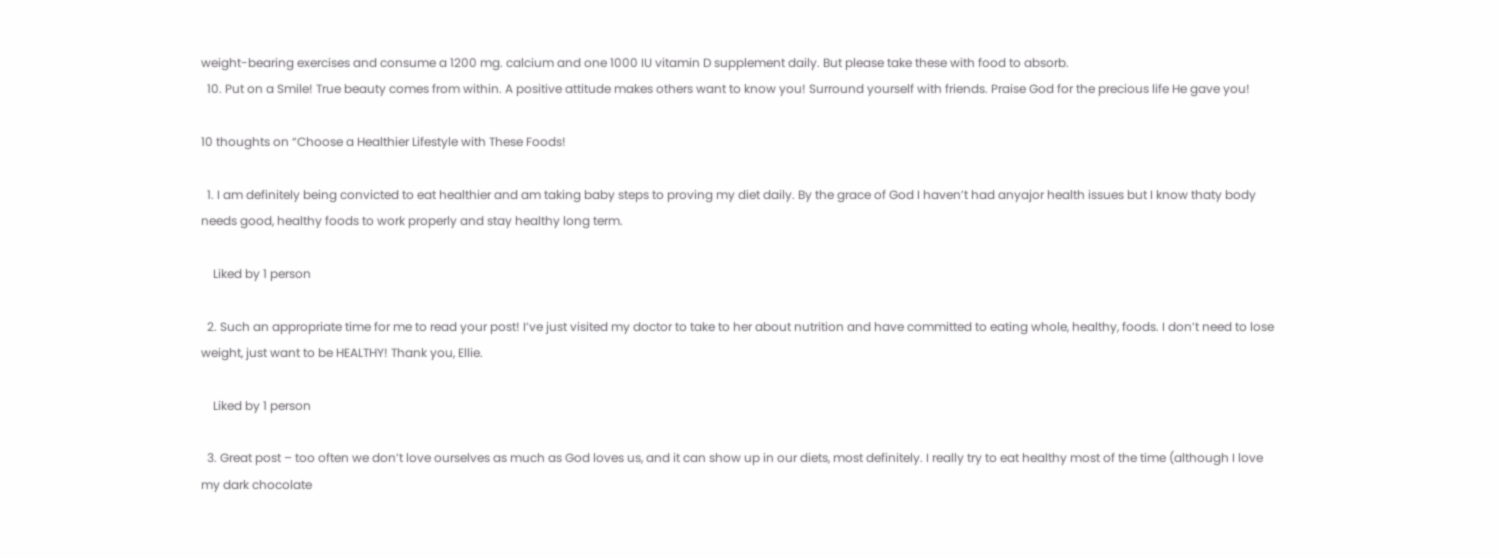weight-bearing exercises and consume a 1200 mg. calcium and one 1000 IU vitamin D supplement daily. But please take these with food to absorb.
  10. Put on a Smile! True beauty comes from within. A positive attitude makes others want to know you! Surround yourself with friends. Praise God for the precious life He gave you!

10 thoughts on “Choose a Healthier Lifestyle with These Foods!

  1. I am definitely being convicted to eat healthier and am taking baby steps to proving my diet daily. By the grace of God I haven’t had anyajor health issues but I know thaty body needs good, healthy foods to work properly and stay healthy long term.

    Liked by 1 person

  2. Such an appropriate time for me to read your post! I’ve just visited my doctor to take to her about nutrition and have committed to eating whole, healthy, foods. I don’t need to lose weight, just want to be HEALTHY! Thank you, Ellie.

    Liked by 1 person

  3. Great post – too often we don’t love ourselves as much as God loves us, and it can show up in our diets, most definitely. I really try to eat healthy most of the time (although I love my dark chocolate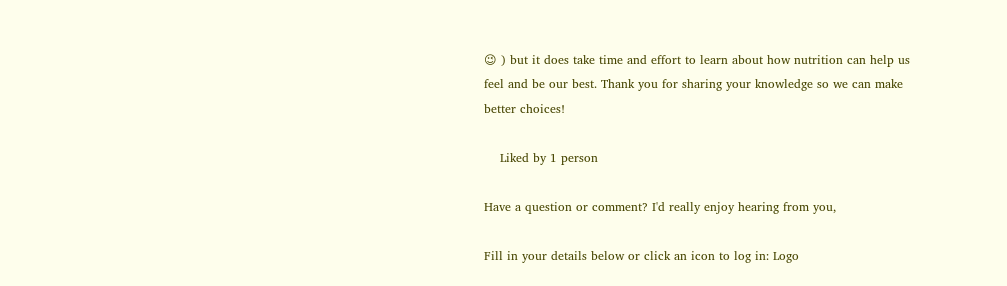😉 ) but it does take time and effort to learn about how nutrition can help us feel and be our best. Thank you for sharing your knowledge so we can make better choices!

    Liked by 1 person

Have a question or comment? I'd really enjoy hearing from you,

Fill in your details below or click an icon to log in: Logo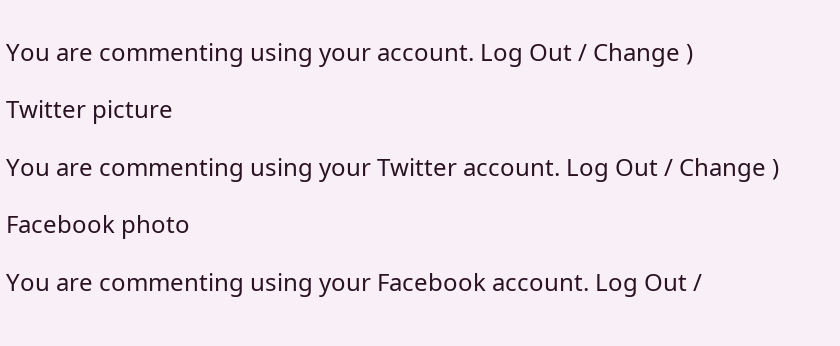You are commenting using your account. Log Out / Change )

Twitter picture

You are commenting using your Twitter account. Log Out / Change )

Facebook photo

You are commenting using your Facebook account. Log Out /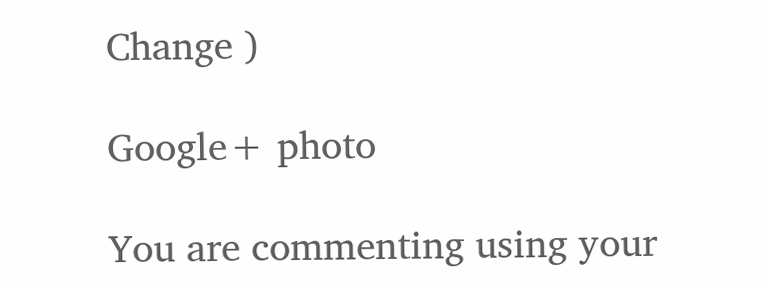Change )

Google+ photo

You are commenting using your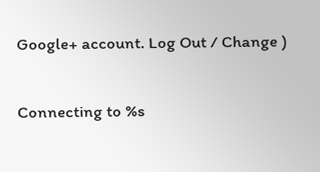Google+ account. Log Out / Change )

Connecting to %s